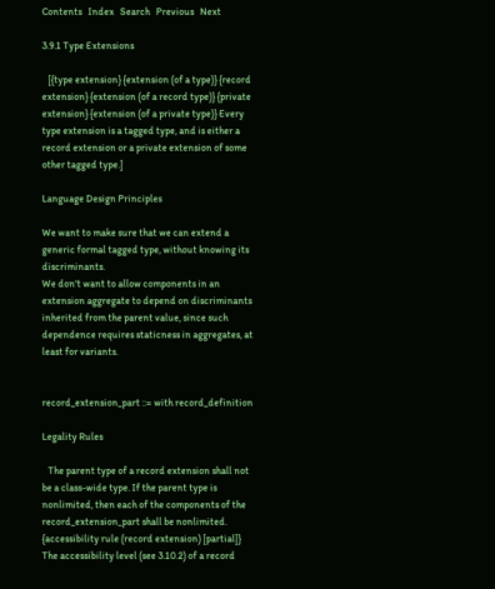Contents   Index   Search   Previous   Next

3.9.1 Type Extensions

   [{type extension} {extension (of a type)} {record extension} {extension (of a record type)} {private extension} {extension (of a private type)} Every type extension is a tagged type, and is either a record extension or a private extension of some other tagged type.]

Language Design Principles

We want to make sure that we can extend a generic formal tagged type, without knowing its discriminants.
We don't want to allow components in an extension aggregate to depend on discriminants inherited from the parent value, since such dependence requires staticness in aggregates, at least for variants.


record_extension_part ::= with record_definition

Legality Rules

   The parent type of a record extension shall not be a class-wide type. If the parent type is nonlimited, then each of the components of the record_extension_part shall be nonlimited. {accessibility rule (record extension) [partial]} The accessibility level (see 3.10.2) of a record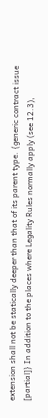extension shall not be statically deeper than that of its parent type. {generic contract issue [partial]} In addition to the places where Legality Rules normally apply (see 12.3),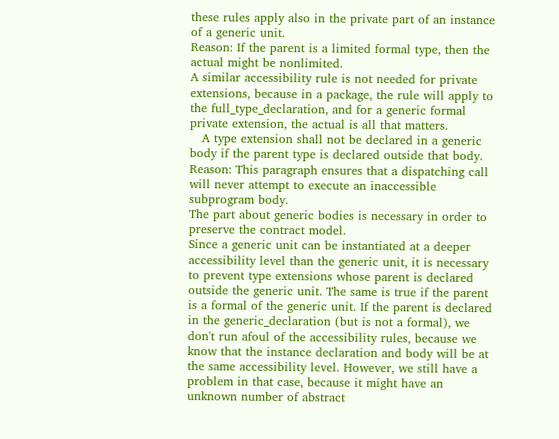these rules apply also in the private part of an instance of a generic unit.
Reason: If the parent is a limited formal type, then the actual might be nonlimited.
A similar accessibility rule is not needed for private extensions, because in a package, the rule will apply to the full_type_declaration, and for a generic formal private extension, the actual is all that matters.
   A type extension shall not be declared in a generic body if the parent type is declared outside that body.
Reason: This paragraph ensures that a dispatching call will never attempt to execute an inaccessible subprogram body.
The part about generic bodies is necessary in order to preserve the contract model.
Since a generic unit can be instantiated at a deeper accessibility level than the generic unit, it is necessary to prevent type extensions whose parent is declared outside the generic unit. The same is true if the parent is a formal of the generic unit. If the parent is declared in the generic_declaration (but is not a formal), we don't run afoul of the accessibility rules, because we know that the instance declaration and body will be at the same accessibility level. However, we still have a problem in that case, because it might have an unknown number of abstract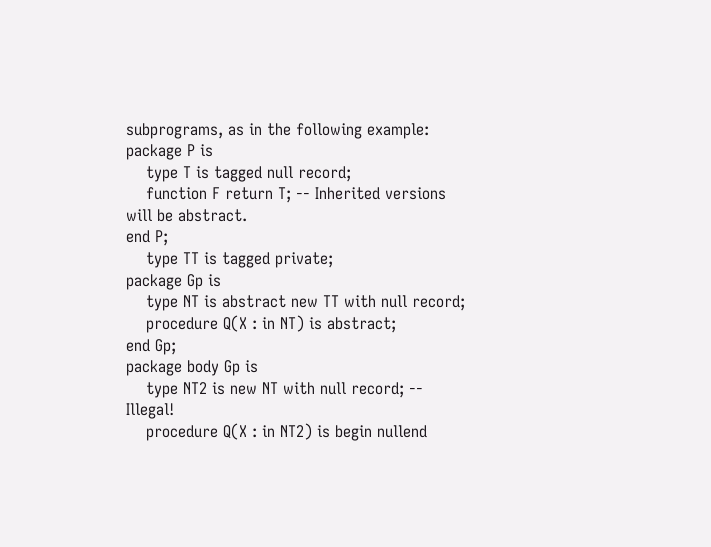subprograms, as in the following example:
package P is
    type T is tagged null record;
    function F return T; -- Inherited versions will be abstract.
end P;
    type TT is tagged private;
package Gp is
    type NT is abstract new TT with null record;
    procedure Q(X : in NT) is abstract;
end Gp;
package body Gp is
    type NT2 is new NT with null record; -- Illegal!
    procedure Q(X : in NT2) is begin nullend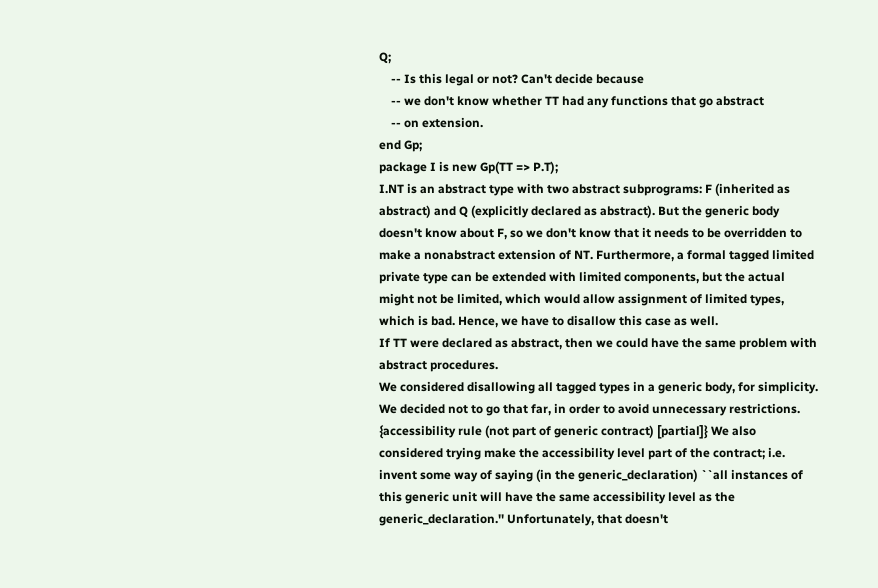Q;
    -- Is this legal or not? Can't decide because
    -- we don't know whether TT had any functions that go abstract
    -- on extension.
end Gp;
package I is new Gp(TT => P.T);
I.NT is an abstract type with two abstract subprograms: F (inherited as abstract) and Q (explicitly declared as abstract). But the generic body doesn't know about F, so we don't know that it needs to be overridden to make a nonabstract extension of NT. Furthermore, a formal tagged limited private type can be extended with limited components, but the actual might not be limited, which would allow assignment of limited types, which is bad. Hence, we have to disallow this case as well.
If TT were declared as abstract, then we could have the same problem with abstract procedures.
We considered disallowing all tagged types in a generic body, for simplicity. We decided not to go that far, in order to avoid unnecessary restrictions.
{accessibility rule (not part of generic contract) [partial]} We also considered trying make the accessibility level part of the contract; i.e. invent some way of saying (in the generic_declaration) ``all instances of this generic unit will have the same accessibility level as the generic_declaration.'' Unfortunately, that doesn't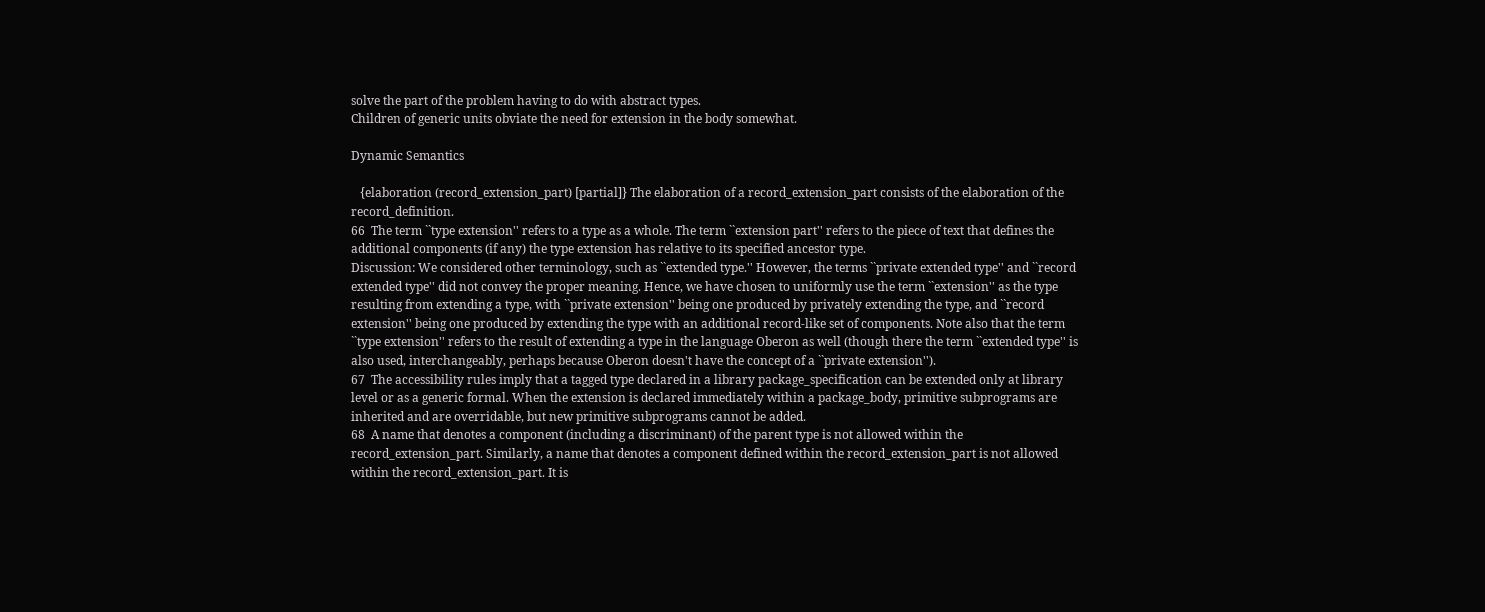solve the part of the problem having to do with abstract types.
Children of generic units obviate the need for extension in the body somewhat.

Dynamic Semantics

   {elaboration (record_extension_part) [partial]} The elaboration of a record_extension_part consists of the elaboration of the record_definition.
66  The term ``type extension'' refers to a type as a whole. The term ``extension part'' refers to the piece of text that defines the additional components (if any) the type extension has relative to its specified ancestor type.
Discussion: We considered other terminology, such as ``extended type.'' However, the terms ``private extended type'' and ``record extended type'' did not convey the proper meaning. Hence, we have chosen to uniformly use the term ``extension'' as the type resulting from extending a type, with ``private extension'' being one produced by privately extending the type, and ``record extension'' being one produced by extending the type with an additional record-like set of components. Note also that the term ``type extension'' refers to the result of extending a type in the language Oberon as well (though there the term ``extended type'' is also used, interchangeably, perhaps because Oberon doesn't have the concept of a ``private extension'').
67  The accessibility rules imply that a tagged type declared in a library package_specification can be extended only at library level or as a generic formal. When the extension is declared immediately within a package_body, primitive subprograms are inherited and are overridable, but new primitive subprograms cannot be added.
68  A name that denotes a component (including a discriminant) of the parent type is not allowed within the record_extension_part. Similarly, a name that denotes a component defined within the record_extension_part is not allowed within the record_extension_part. It is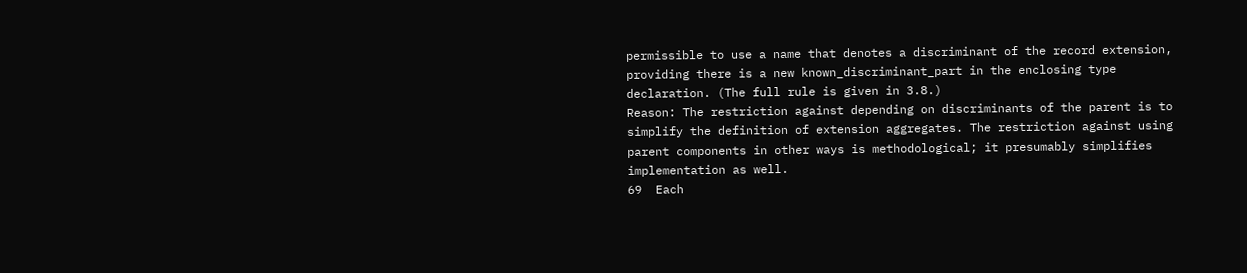permissible to use a name that denotes a discriminant of the record extension, providing there is a new known_discriminant_part in the enclosing type declaration. (The full rule is given in 3.8.)
Reason: The restriction against depending on discriminants of the parent is to simplify the definition of extension aggregates. The restriction against using parent components in other ways is methodological; it presumably simplifies implementation as well.
69  Each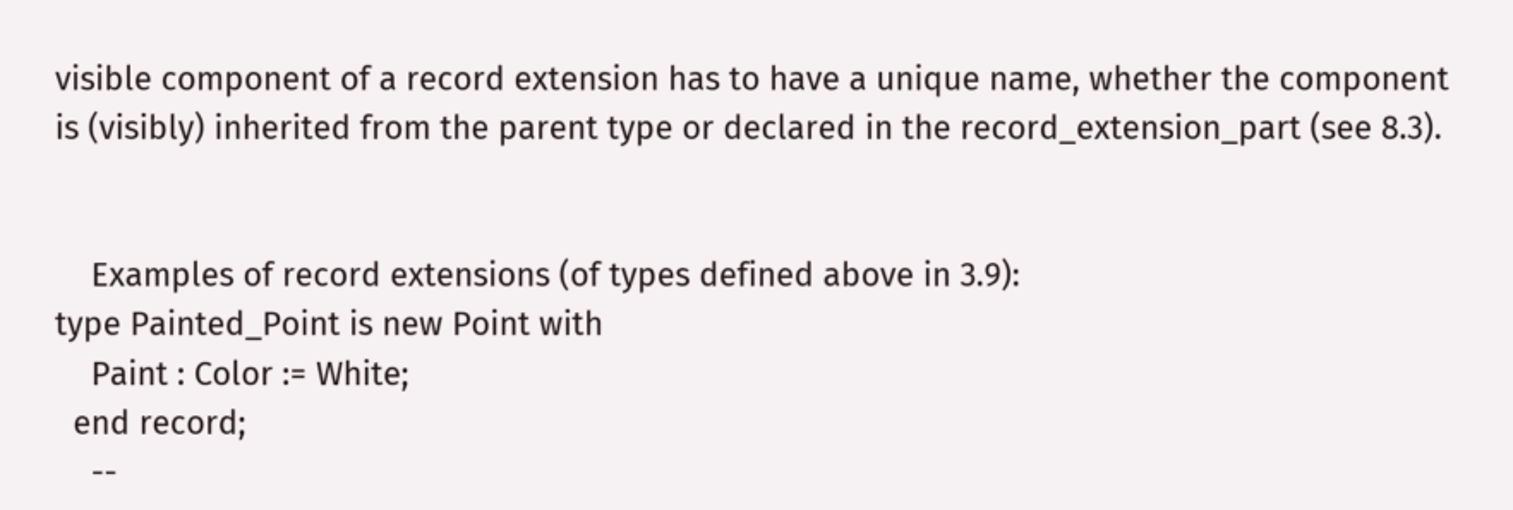visible component of a record extension has to have a unique name, whether the component is (visibly) inherited from the parent type or declared in the record_extension_part (see 8.3).


    Examples of record extensions (of types defined above in 3.9):
type Painted_Point is new Point with
    Paint : Color := White;
  end record;
    --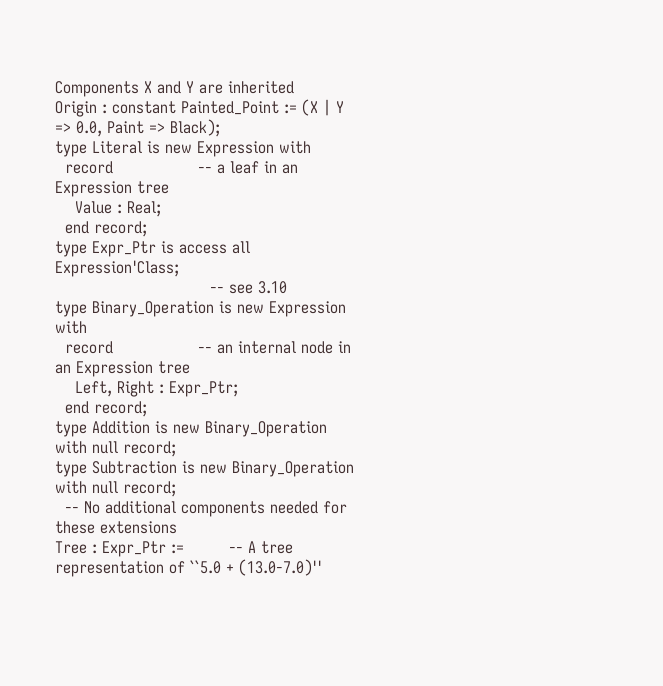Components X and Y are inherited
Origin : constant Painted_Point := (X | Y => 0.0, Paint => Black);
type Literal is new Expression with
  record                 -- a leaf in an Expression tree
    Value : Real;
  end record;
type Expr_Ptr is access all Expression'Class;
                               -- see 3.10
type Binary_Operation is new Expression with
  record                 -- an internal node in an Expression tree
    Left, Right : Expr_Ptr;
  end record;
type Addition is new Binary_Operation with null record;
type Subtraction is new Binary_Operation with null record;
  -- No additional components needed for these extensions
Tree : Expr_Ptr :=         -- A tree representation of ``5.0 + (13.0-7.0)''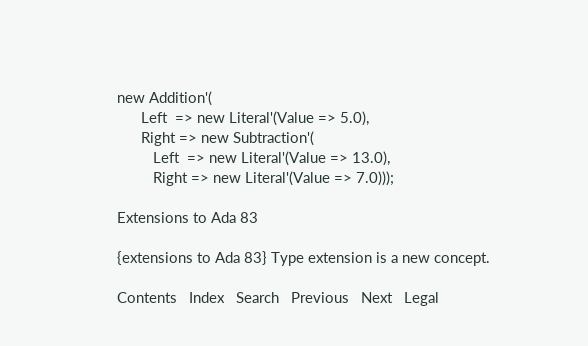new Addition'(
      Left  => new Literal'(Value => 5.0),
      Right => new Subtraction'(
         Left  => new Literal'(Value => 13.0),
         Right => new Literal'(Value => 7.0)));

Extensions to Ada 83

{extensions to Ada 83} Type extension is a new concept.

Contents   Index   Search   Previous   Next   Legal